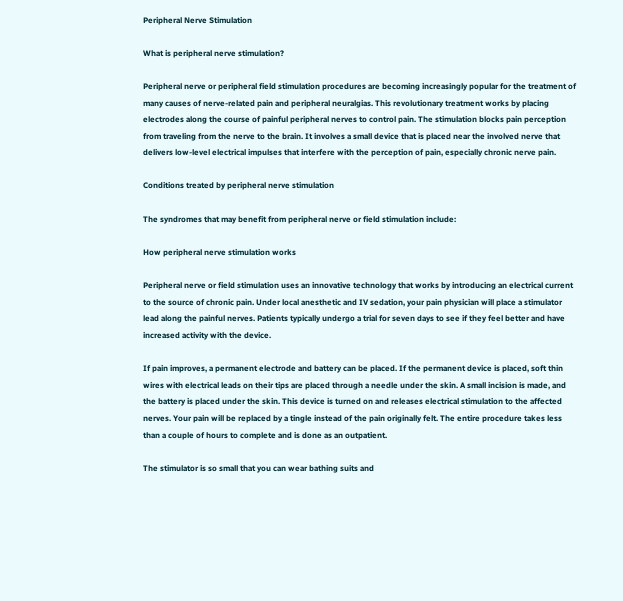Peripheral Nerve Stimulation

What is peripheral nerve stimulation?

Peripheral nerve or peripheral field stimulation procedures are becoming increasingly popular for the treatment of many causes of nerve-related pain and peripheral neuralgias. This revolutionary treatment works by placing electrodes along the course of painful peripheral nerves to control pain. The stimulation blocks pain perception from traveling from the nerve to the brain. It involves a small device that is placed near the involved nerve that delivers low-level electrical impulses that interfere with the perception of pain, especially chronic nerve pain.

Conditions treated by peripheral nerve stimulation

The syndromes that may benefit from peripheral nerve or field stimulation include:

How peripheral nerve stimulation works

Peripheral nerve or field stimulation uses an innovative technology that works by introducing an electrical current to the source of chronic pain. Under local anesthetic and IV sedation, your pain physician will place a stimulator lead along the painful nerves. Patients typically undergo a trial for seven days to see if they feel better and have increased activity with the device.

If pain improves, a permanent electrode and battery can be placed. If the permanent device is placed, soft thin wires with electrical leads on their tips are placed through a needle under the skin. A small incision is made, and the battery is placed under the skin. This device is turned on and releases electrical stimulation to the affected nerves. Your pain will be replaced by a tingle instead of the pain originally felt. The entire procedure takes less than a couple of hours to complete and is done as an outpatient.

The stimulator is so small that you can wear bathing suits and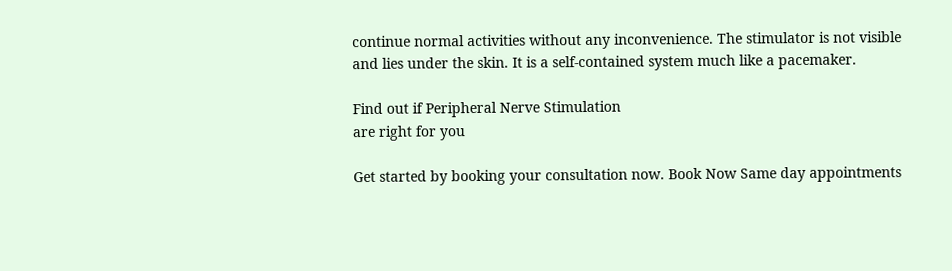continue normal activities without any inconvenience. The stimulator is not visible and lies under the skin. It is a self-contained system much like a pacemaker.

Find out if Peripheral Nerve Stimulation
are right for you

Get started by booking your consultation now. Book Now Same day appointments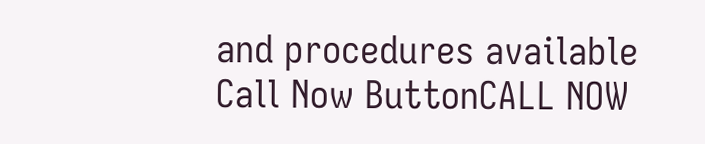and procedures available
Call Now ButtonCALL NOW